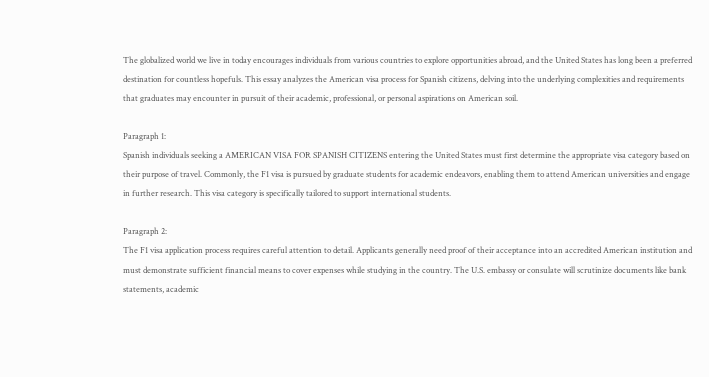The globalized world we live in today encourages individuals from various countries to explore opportunities abroad, and the United States has long been a preferred destination for countless hopefuls. This essay analyzes the American visa process for Spanish citizens, delving into the underlying complexities and requirements that graduates may encounter in pursuit of their academic, professional, or personal aspirations on American soil.

Paragraph 1:
Spanish individuals seeking a AMERICAN VISA FOR SPANISH CITIZENS entering the United States must first determine the appropriate visa category based on their purpose of travel. Commonly, the F1 visa is pursued by graduate students for academic endeavors, enabling them to attend American universities and engage in further research. This visa category is specifically tailored to support international students.

Paragraph 2:
The F1 visa application process requires careful attention to detail. Applicants generally need proof of their acceptance into an accredited American institution and must demonstrate sufficient financial means to cover expenses while studying in the country. The U.S. embassy or consulate will scrutinize documents like bank statements, academic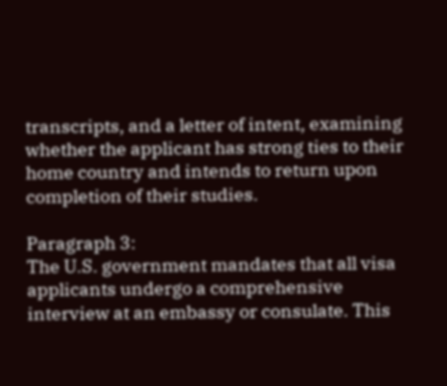transcripts, and a letter of intent, examining whether the applicant has strong ties to their home country and intends to return upon completion of their studies.

Paragraph 3:
The U.S. government mandates that all visa applicants undergo a comprehensive interview at an embassy or consulate. This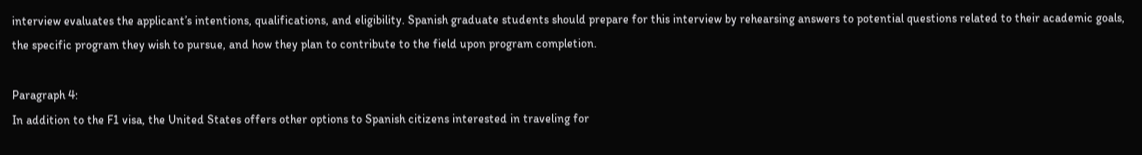interview evaluates the applicant’s intentions, qualifications, and eligibility. Spanish graduate students should prepare for this interview by rehearsing answers to potential questions related to their academic goals, the specific program they wish to pursue, and how they plan to contribute to the field upon program completion.

Paragraph 4:
In addition to the F1 visa, the United States offers other options to Spanish citizens interested in traveling for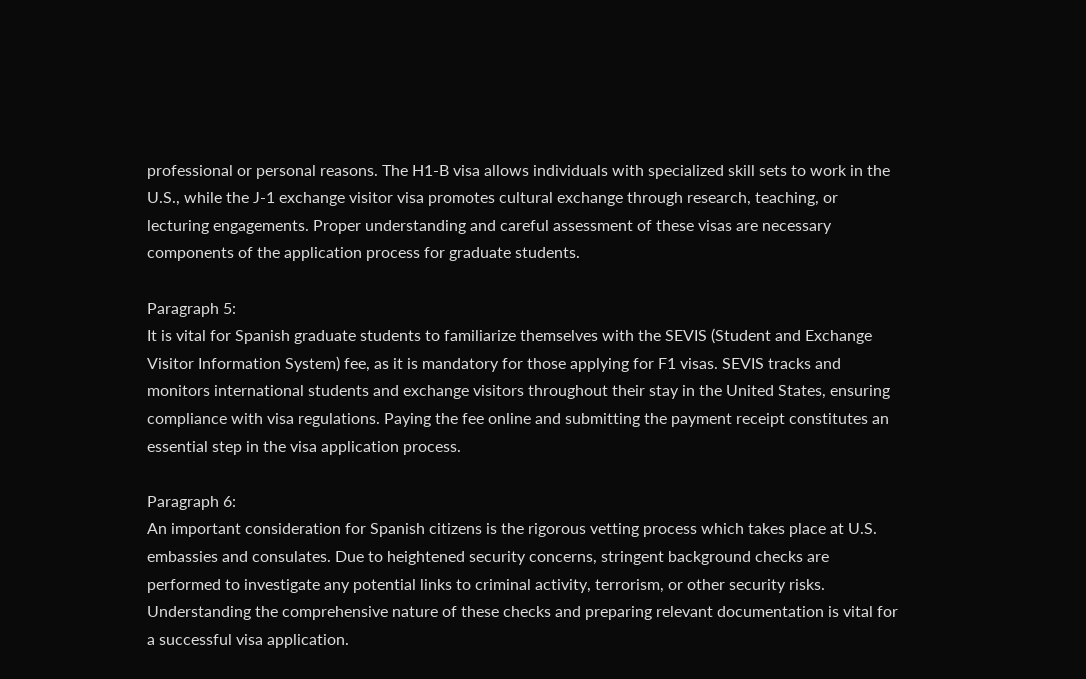professional or personal reasons. The H1-B visa allows individuals with specialized skill sets to work in the U.S., while the J-1 exchange visitor visa promotes cultural exchange through research, teaching, or lecturing engagements. Proper understanding and careful assessment of these visas are necessary components of the application process for graduate students.

Paragraph 5:
It is vital for Spanish graduate students to familiarize themselves with the SEVIS (Student and Exchange Visitor Information System) fee, as it is mandatory for those applying for F1 visas. SEVIS tracks and monitors international students and exchange visitors throughout their stay in the United States, ensuring compliance with visa regulations. Paying the fee online and submitting the payment receipt constitutes an essential step in the visa application process.

Paragraph 6:
An important consideration for Spanish citizens is the rigorous vetting process which takes place at U.S. embassies and consulates. Due to heightened security concerns, stringent background checks are performed to investigate any potential links to criminal activity, terrorism, or other security risks. Understanding the comprehensive nature of these checks and preparing relevant documentation is vital for a successful visa application.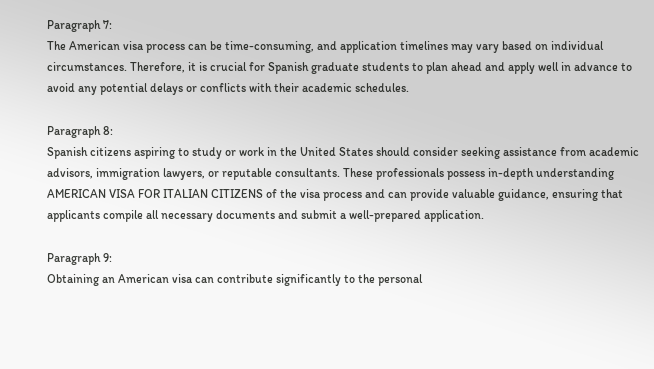Paragraph 7:
The American visa process can be time-consuming, and application timelines may vary based on individual circumstances. Therefore, it is crucial for Spanish graduate students to plan ahead and apply well in advance to avoid any potential delays or conflicts with their academic schedules.

Paragraph 8:
Spanish citizens aspiring to study or work in the United States should consider seeking assistance from academic advisors, immigration lawyers, or reputable consultants. These professionals possess in-depth understanding AMERICAN VISA FOR ITALIAN CITIZENS of the visa process and can provide valuable guidance, ensuring that applicants compile all necessary documents and submit a well-prepared application.

Paragraph 9:
Obtaining an American visa can contribute significantly to the personal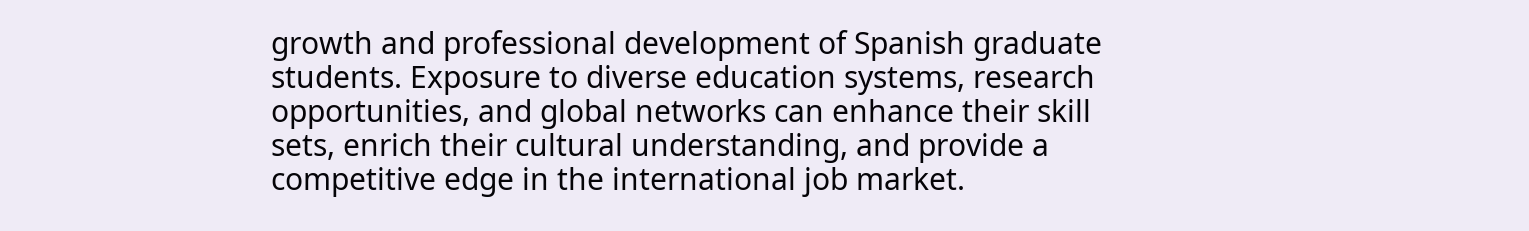growth and professional development of Spanish graduate students. Exposure to diverse education systems, research opportunities, and global networks can enhance their skill sets, enrich their cultural understanding, and provide a competitive edge in the international job market.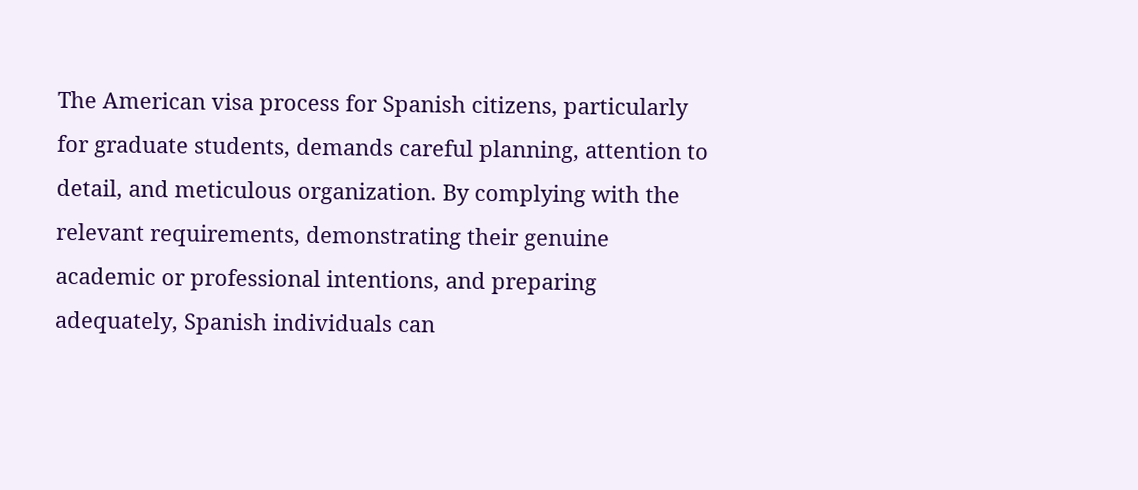The American visa process for Spanish citizens, particularly for graduate students, demands careful planning, attention to detail, and meticulous organization. By complying with the relevant requirements, demonstrating their genuine academic or professional intentions, and preparing adequately, Spanish individuals can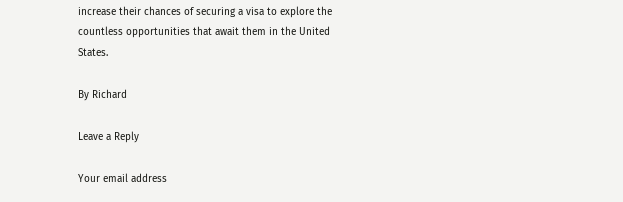increase their chances of securing a visa to explore the countless opportunities that await them in the United States.

By Richard

Leave a Reply

Your email address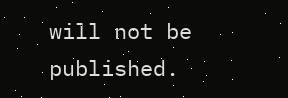will not be published.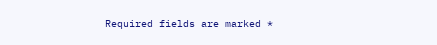Required fields are marked *